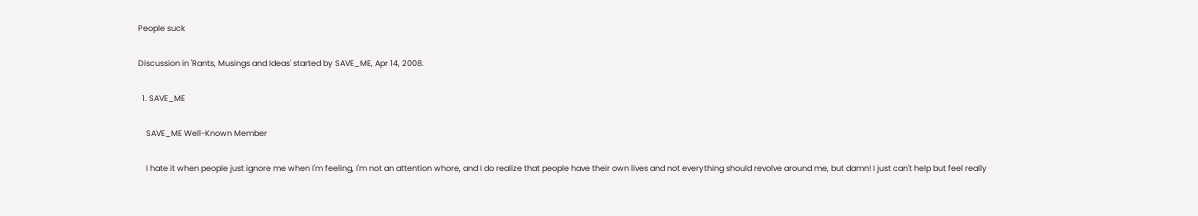People suck

Discussion in 'Rants, Musings and Ideas' started by SAVE_ME, Apr 14, 2008.

  1. SAVE_ME

    SAVE_ME Well-Known Member

    I hate it when people just ignore me when I'm feeling, I'm not an attention whore, and I do realize that people have their own lives and not everything should revolve around me, but damn! I just can't help but feel really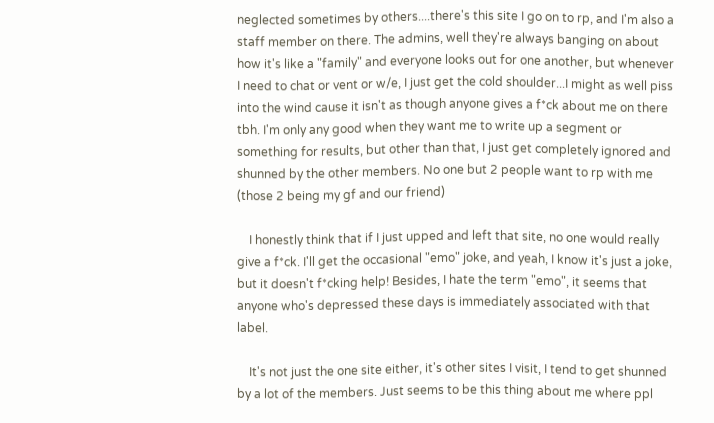neglected sometimes by others....there's this site I go on to rp, and I'm also a staff member on there. The admins, well they're always banging on about how it's like a "family" and everyone looks out for one another, but whenever I need to chat or vent or w/e, I just get the cold shoulder...I might as well piss into the wind cause it isn't as though anyone gives a f*ck about me on there tbh. I'm only any good when they want me to write up a segment or something for results, but other than that, I just get completely ignored and shunned by the other members. No one but 2 people want to rp with me (those 2 being my gf and our friend)

    I honestly think that if I just upped and left that site, no one would really give a f*ck. I'll get the occasional "emo" joke, and yeah, I know it's just a joke, but it doesn't f*cking help! Besides, I hate the term "emo", it seems that anyone who's depressed these days is immediately associated with that label.

    It's not just the one site either, it's other sites I visit, I tend to get shunned by a lot of the members. Just seems to be this thing about me where ppl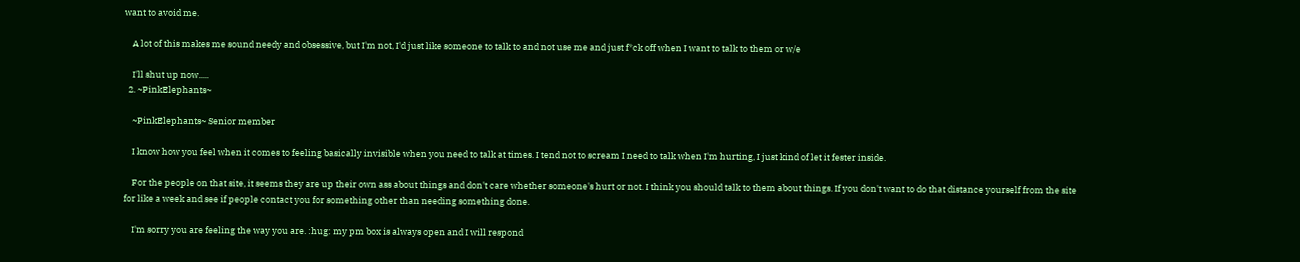want to avoid me.

    A lot of this makes me sound needy and obsessive, but I'm not, I'd just like someone to talk to and not use me and just f*ck off when I want to talk to them or w/e

    I'll shut up now.....
  2. ~PinkElephants~

    ~PinkElephants~ Senior member

    I know how you feel when it comes to feeling basically invisible when you need to talk at times. I tend not to scream I need to talk when I'm hurting, I just kind of let it fester inside.

    For the people on that site, it seems they are up their own ass about things and don't care whether someone's hurt or not. I think you should talk to them about things. If you don't want to do that distance yourself from the site for like a week and see if people contact you for something other than needing something done.

    I'm sorry you are feeling the way you are. :hug: my pm box is always open and I will respond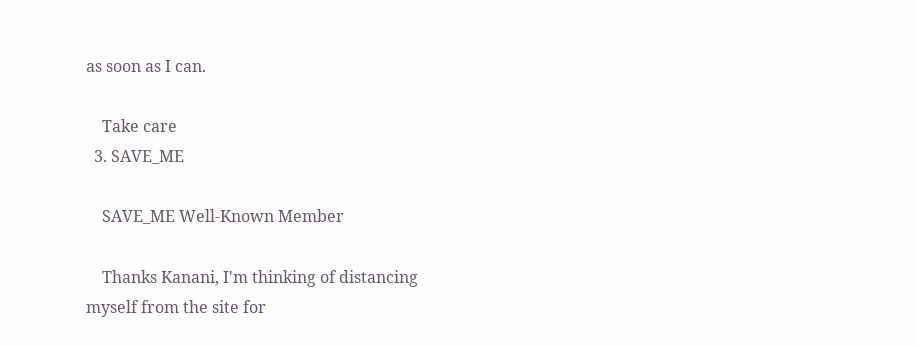as soon as I can.

    Take care
  3. SAVE_ME

    SAVE_ME Well-Known Member

    Thanks Kanani, I'm thinking of distancing myself from the site for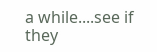a while....see if they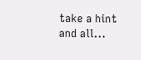take a hint and all...